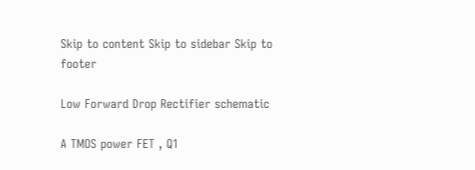Skip to content Skip to sidebar Skip to footer

Low Forward Drop Rectifier schematic

A TMOS power FET , Q1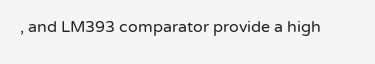, and LM393 comparator provide a high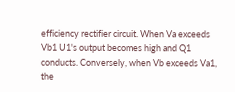efficiency rectifier circuit. When Va exceeds Vb1 U1's output becomes high and Q1 conducts. Conversely, when Vb exceeds Va1, the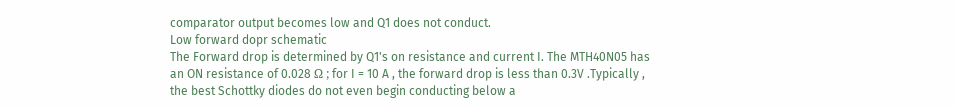comparator output becomes low and Q1 does not conduct.
Low forward dopr schematic
The Forward drop is determined by Q1's on resistance and current I. The MTH40N05 has an ON resistance of 0.028 Ω ; for I = 10 A , the forward drop is less than 0.3V .Typically , the best Schottky diodes do not even begin conducting below a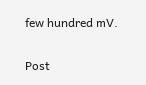few hundred mV.

Post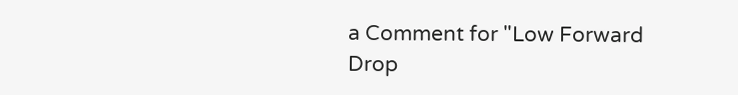a Comment for "Low Forward Drop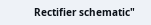Rectifier schematic"